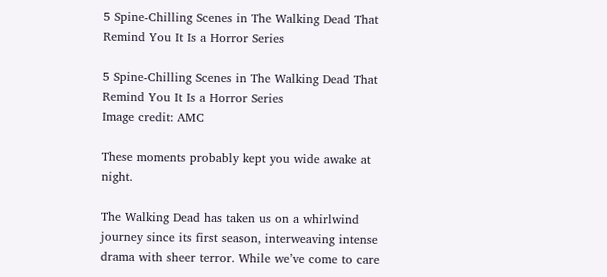5 Spine-Chilling Scenes in The Walking Dead That Remind You It Is a Horror Series

5 Spine-Chilling Scenes in The Walking Dead That Remind You It Is a Horror Series
Image credit: AMC

These moments probably kept you wide awake at night.

The Walking Dead has taken us on a whirlwind journey since its first season, interweaving intense drama with sheer terror. While we’ve come to care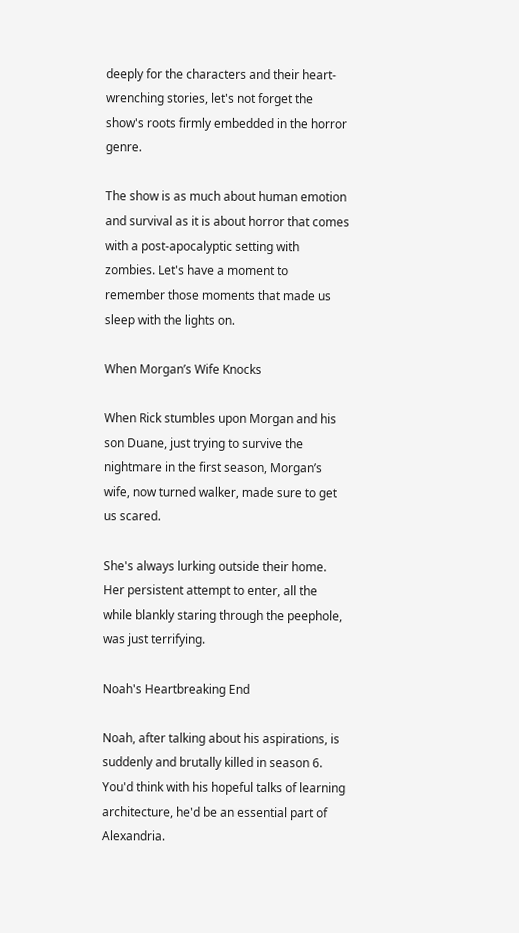deeply for the characters and their heart-wrenching stories, let's not forget the show's roots firmly embedded in the horror genre.

The show is as much about human emotion and survival as it is about horror that comes with a post-apocalyptic setting with zombies. Let's have a moment to remember those moments that made us sleep with the lights on.

When Morgan’s Wife Knocks

When Rick stumbles upon Morgan and his son Duane, just trying to survive the nightmare in the first season, Morgan’s wife, now turned walker, made sure to get us scared.

She's always lurking outside their home. Her persistent attempt to enter, all the while blankly staring through the peephole, was just terrifying.

Noah's Heartbreaking End

Noah, after talking about his aspirations, is suddenly and brutally killed in season 6. You'd think with his hopeful talks of learning architecture, he'd be an essential part of Alexandria.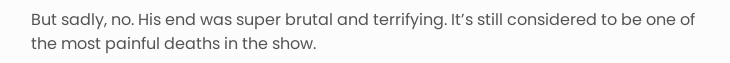But sadly, no. His end was super brutal and terrifying. It’s still considered to be one of the most painful deaths in the show.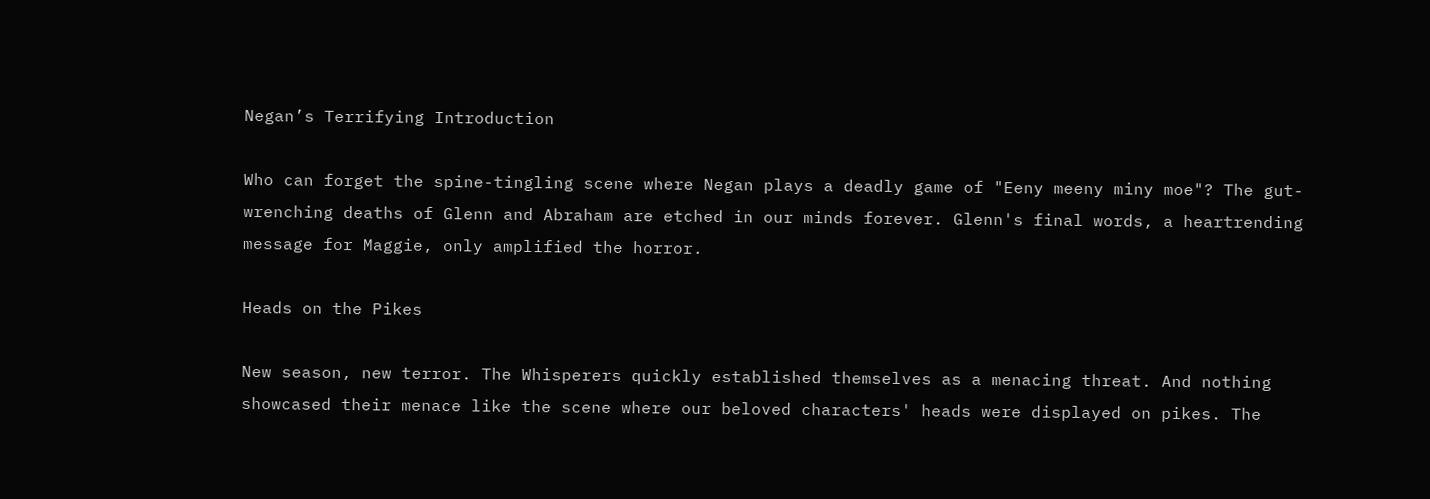Negan’s Terrifying Introduction

Who can forget the spine-tingling scene where Negan plays a deadly game of "Eeny meeny miny moe"? The gut-wrenching deaths of Glenn and Abraham are etched in our minds forever. Glenn's final words, a heartrending message for Maggie, only amplified the horror.

Heads on the Pikes

New season, new terror. The Whisperers quickly established themselves as a menacing threat. And nothing showcased their menace like the scene where our beloved characters' heads were displayed on pikes. The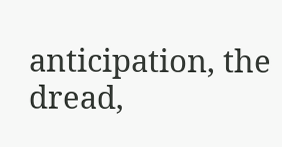anticipation, the dread,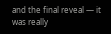and the final reveal — it was really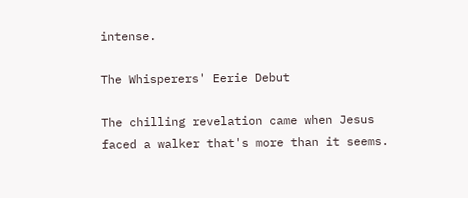intense.

The Whisperers' Eerie Debut

The chilling revelation came when Jesus faced a walker that's more than it seems.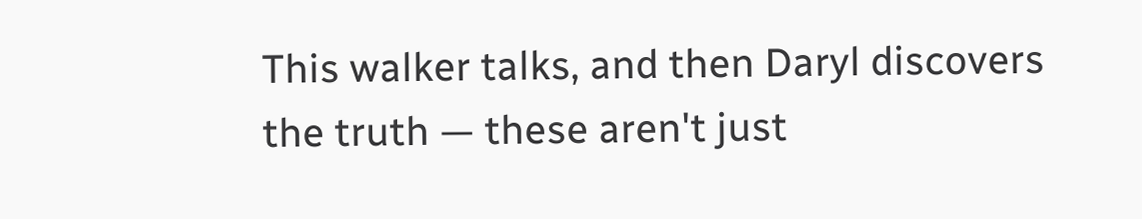This walker talks, and then Daryl discovers the truth — these aren't just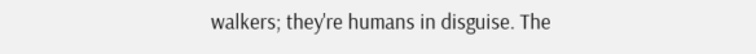walkers; they're humans in disguise. The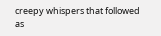creepy whispers that followed as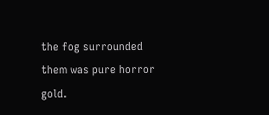the fog surrounded them was pure horror gold.